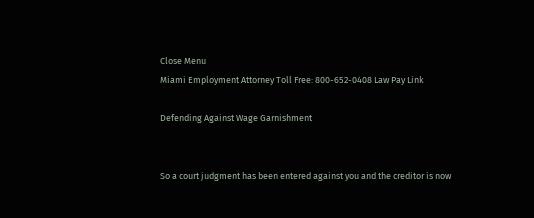Close Menu
Miami Employment Attorney Toll Free: 800-652-0408 Law Pay Link

Defending Against Wage Garnishment


So a court judgment has been entered against you and the creditor is now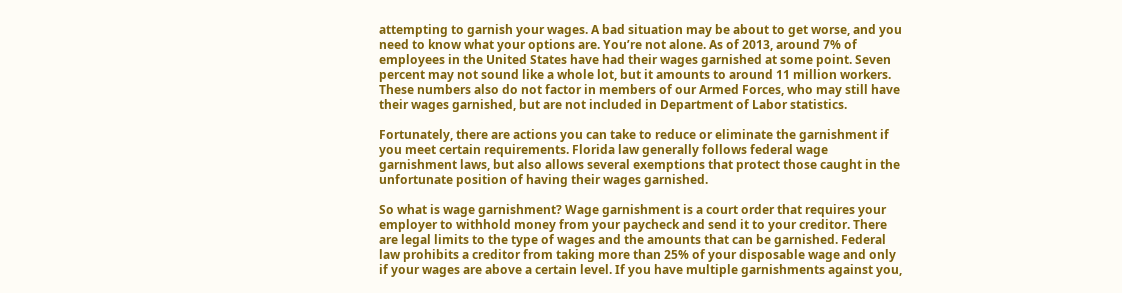attempting to garnish your wages. A bad situation may be about to get worse, and you need to know what your options are. You’re not alone. As of 2013, around 7% of employees in the United States have had their wages garnished at some point. Seven percent may not sound like a whole lot, but it amounts to around 11 million workers. These numbers also do not factor in members of our Armed Forces, who may still have their wages garnished, but are not included in Department of Labor statistics.

Fortunately, there are actions you can take to reduce or eliminate the garnishment if you meet certain requirements. Florida law generally follows federal wage garnishment laws, but also allows several exemptions that protect those caught in the unfortunate position of having their wages garnished.

So what is wage garnishment? Wage garnishment is a court order that requires your employer to withhold money from your paycheck and send it to your creditor. There are legal limits to the type of wages and the amounts that can be garnished. Federal law prohibits a creditor from taking more than 25% of your disposable wage and only if your wages are above a certain level. If you have multiple garnishments against you,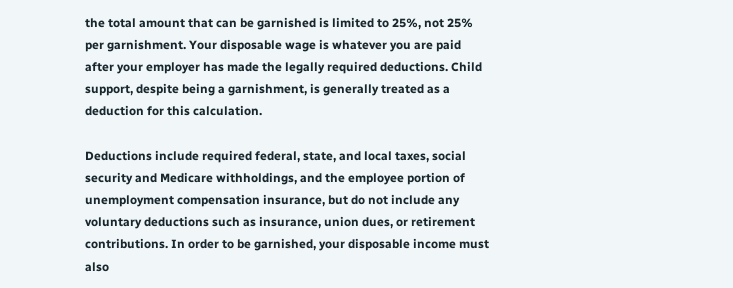the total amount that can be garnished is limited to 25%, not 25% per garnishment. Your disposable wage is whatever you are paid after your employer has made the legally required deductions. Child support, despite being a garnishment, is generally treated as a deduction for this calculation.

Deductions include required federal, state, and local taxes, social security and Medicare withholdings, and the employee portion of unemployment compensation insurance, but do not include any voluntary deductions such as insurance, union dues, or retirement contributions. In order to be garnished, your disposable income must also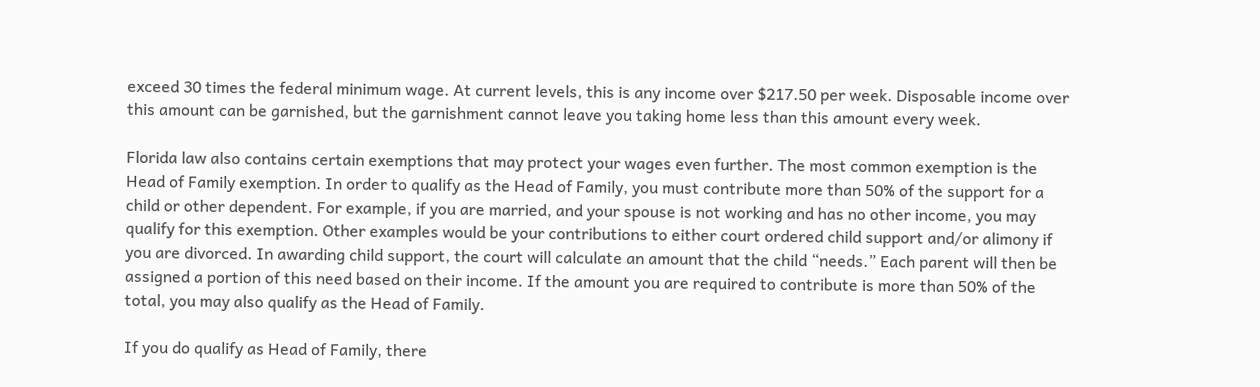exceed 30 times the federal minimum wage. At current levels, this is any income over $217.50 per week. Disposable income over this amount can be garnished, but the garnishment cannot leave you taking home less than this amount every week.

Florida law also contains certain exemptions that may protect your wages even further. The most common exemption is the Head of Family exemption. In order to qualify as the Head of Family, you must contribute more than 50% of the support for a child or other dependent. For example, if you are married, and your spouse is not working and has no other income, you may qualify for this exemption. Other examples would be your contributions to either court ordered child support and/or alimony if you are divorced. In awarding child support, the court will calculate an amount that the child “needs.” Each parent will then be assigned a portion of this need based on their income. If the amount you are required to contribute is more than 50% of the total, you may also qualify as the Head of Family.

If you do qualify as Head of Family, there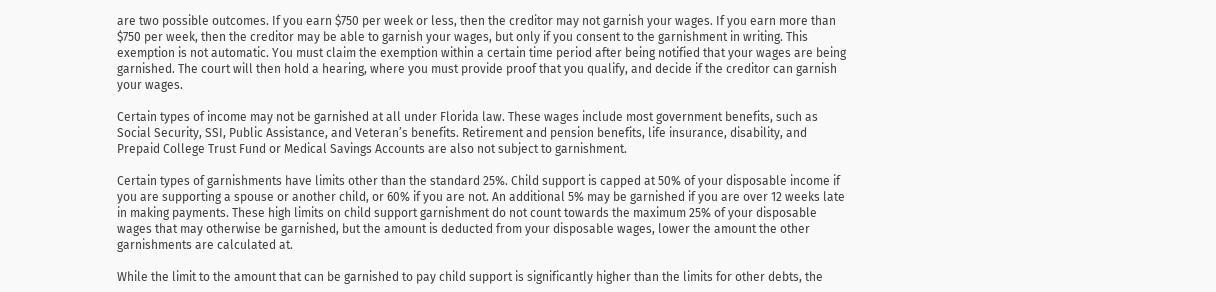are two possible outcomes. If you earn $750 per week or less, then the creditor may not garnish your wages. If you earn more than $750 per week, then the creditor may be able to garnish your wages, but only if you consent to the garnishment in writing. This exemption is not automatic. You must claim the exemption within a certain time period after being notified that your wages are being garnished. The court will then hold a hearing, where you must provide proof that you qualify, and decide if the creditor can garnish your wages.

Certain types of income may not be garnished at all under Florida law. These wages include most government benefits, such as Social Security, SSI, Public Assistance, and Veteran’s benefits. Retirement and pension benefits, life insurance, disability, and Prepaid College Trust Fund or Medical Savings Accounts are also not subject to garnishment.

Certain types of garnishments have limits other than the standard 25%. Child support is capped at 50% of your disposable income if you are supporting a spouse or another child, or 60% if you are not. An additional 5% may be garnished if you are over 12 weeks late in making payments. These high limits on child support garnishment do not count towards the maximum 25% of your disposable wages that may otherwise be garnished, but the amount is deducted from your disposable wages, lower the amount the other garnishments are calculated at.

While the limit to the amount that can be garnished to pay child support is significantly higher than the limits for other debts, the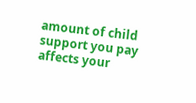amount of child support you pay affects your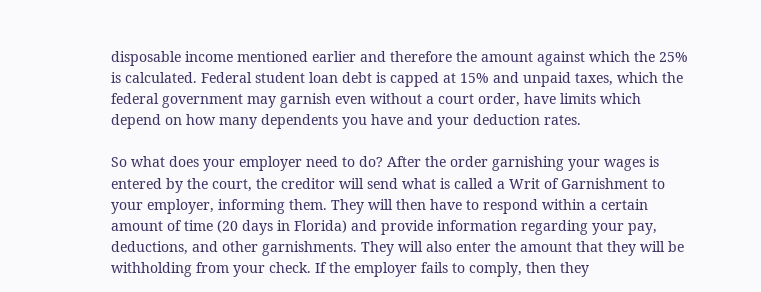disposable income mentioned earlier and therefore the amount against which the 25% is calculated. Federal student loan debt is capped at 15% and unpaid taxes, which the federal government may garnish even without a court order, have limits which depend on how many dependents you have and your deduction rates.

So what does your employer need to do? After the order garnishing your wages is entered by the court, the creditor will send what is called a Writ of Garnishment to your employer, informing them. They will then have to respond within a certain amount of time (20 days in Florida) and provide information regarding your pay, deductions, and other garnishments. They will also enter the amount that they will be withholding from your check. If the employer fails to comply, then they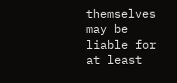themselves may be liable for at least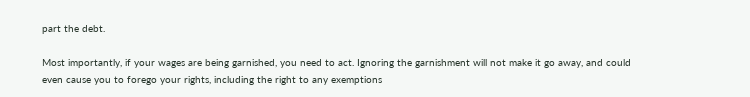part the debt.

Most importantly, if your wages are being garnished, you need to act. Ignoring the garnishment will not make it go away, and could even cause you to forego your rights, including the right to any exemptions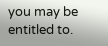you may be entitled to.